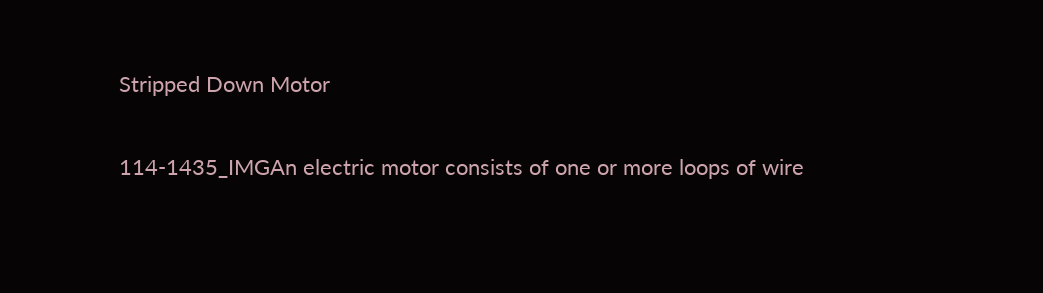Stripped Down Motor

114-1435_IMGAn electric motor consists of one or more loops of wire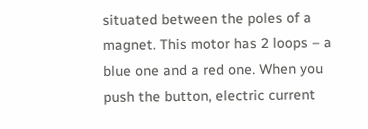situated between the poles of a magnet. This motor has 2 loops – a blue one and a red one. When you push the button, electric current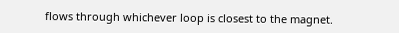flows through whichever loop is closest to the magnet.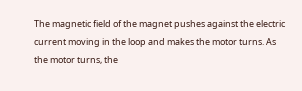The magnetic field of the magnet pushes against the electric current moving in the loop and makes the motor turns. As the motor turns, the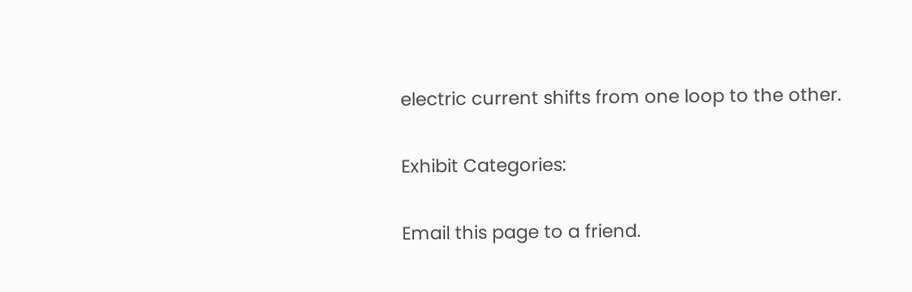electric current shifts from one loop to the other.

Exhibit Categories:

Email this page to a friend.